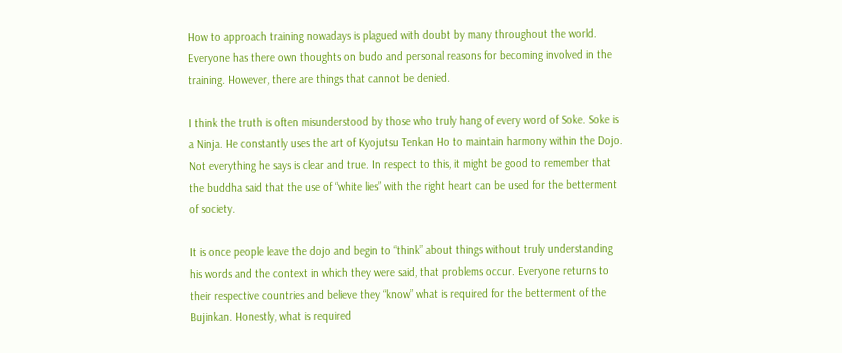How to approach training nowadays is plagued with doubt by many throughout the world. Everyone has there own thoughts on budo and personal reasons for becoming involved in the training. However, there are things that cannot be denied.

I think the truth is often misunderstood by those who truly hang of every word of Soke. Soke is a Ninja. He constantly uses the art of Kyojutsu Tenkan Ho to maintain harmony within the Dojo. Not everything he says is clear and true. In respect to this, it might be good to remember that the buddha said that the use of “white lies” with the right heart can be used for the betterment of society.

It is once people leave the dojo and begin to “think” about things without truly understanding his words and the context in which they were said, that problems occur. Everyone returns to their respective countries and believe they “know” what is required for the betterment of the Bujinkan. Honestly, what is required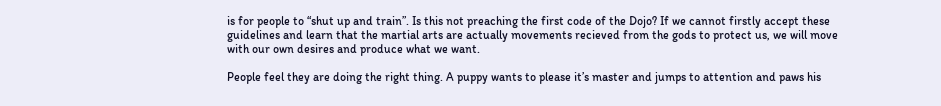is for people to “shut up and train”. Is this not preaching the first code of the Dojo? If we cannot firstly accept these guidelines and learn that the martial arts are actually movements recieved from the gods to protect us, we will move with our own desires and produce what we want.

People feel they are doing the right thing. A puppy wants to please it’s master and jumps to attention and paws his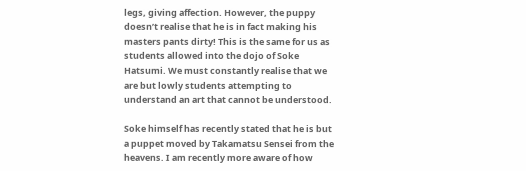legs, giving affection. However, the puppy doesn’t realise that he is in fact making his masters pants dirty! This is the same for us as students allowed into the dojo of Soke Hatsumi. We must constantly realise that we are but lowly students attempting to understand an art that cannot be understood.

Soke himself has recently stated that he is but a puppet moved by Takamatsu Sensei from the heavens. I am recently more aware of how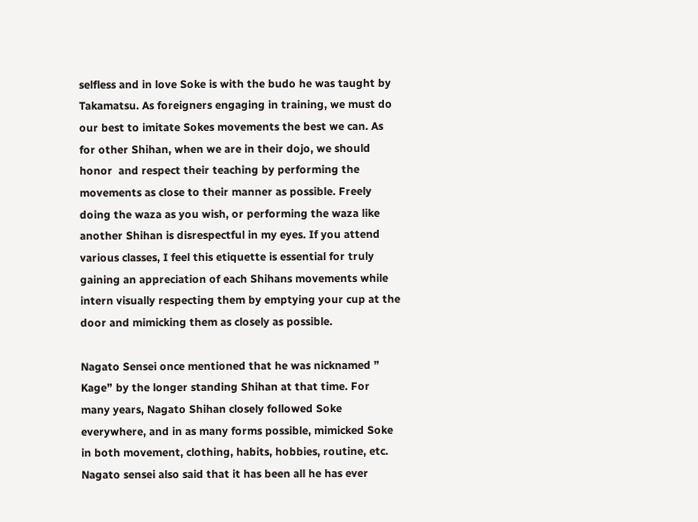selfless and in love Soke is with the budo he was taught by Takamatsu. As foreigners engaging in training, we must do our best to imitate Sokes movements the best we can. As for other Shihan, when we are in their dojo, we should honor  and respect their teaching by performing the movements as close to their manner as possible. Freely doing the waza as you wish, or performing the waza like another Shihan is disrespectful in my eyes. If you attend various classes, I feel this etiquette is essential for truly gaining an appreciation of each Shihans movements while intern visually respecting them by emptying your cup at the door and mimicking them as closely as possible.

Nagato Sensei once mentioned that he was nicknamed ” Kage” by the longer standing Shihan at that time. For many years, Nagato Shihan closely followed Soke everywhere, and in as many forms possible, mimicked Soke in both movement, clothing, habits, hobbies, routine, etc. Nagato sensei also said that it has been all he has ever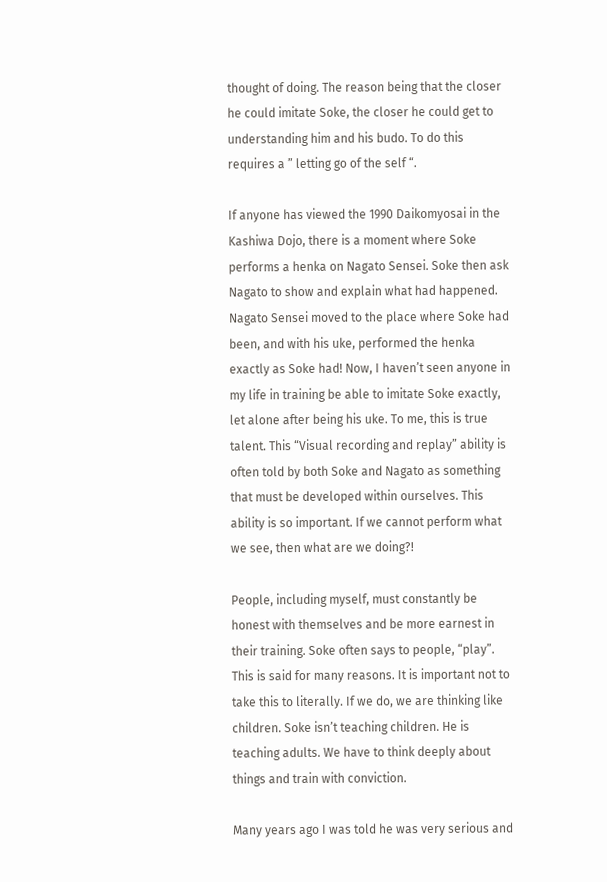thought of doing. The reason being that the closer he could imitate Soke, the closer he could get to understanding him and his budo. To do this requires a ” letting go of the self “.

If anyone has viewed the 1990 Daikomyosai in the Kashiwa Dojo, there is a moment where Soke performs a henka on Nagato Sensei. Soke then ask Nagato to show and explain what had happened. Nagato Sensei moved to the place where Soke had been, and with his uke, performed the henka exactly as Soke had! Now, I haven’t seen anyone in my life in training be able to imitate Soke exactly, let alone after being his uke. To me, this is true talent. This “Visual recording and replay” ability is often told by both Soke and Nagato as something that must be developed within ourselves. This ability is so important. If we cannot perform what we see, then what are we doing?!

People, including myself, must constantly be honest with themselves and be more earnest in their training. Soke often says to people, “play”. This is said for many reasons. It is important not to take this to literally. If we do, we are thinking like children. Soke isn’t teaching children. He is teaching adults. We have to think deeply about things and train with conviction.

Many years ago I was told he was very serious and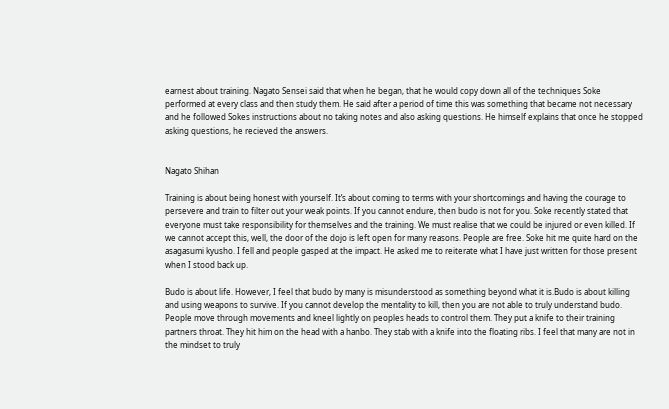earnest about training. Nagato Sensei said that when he began, that he would copy down all of the techniques Soke performed at every class and then study them. He said after a period of time this was something that became not necessary and he followed Sokes instructions about no taking notes and also asking questions. He himself explains that once he stopped asking questions, he recieved the answers.


Nagato Shihan

Training is about being honest with yourself. It’s about coming to terms with your shortcomings and having the courage to persevere and train to filter out your weak points. If you cannot endure, then budo is not for you. Soke recently stated that everyone must take responsibility for themselves and the training. We must realise that we could be injured or even killed. If we cannot accept this, well, the door of the dojo is left open for many reasons. People are free. Soke hit me quite hard on the asagasumi kyusho. I fell and people gasped at the impact. He asked me to reiterate what I have just written for those present when I stood back up.

Budo is about life. However, I feel that budo by many is misunderstood as something beyond what it is.Budo is about killing and using weapons to survive. If you cannot develop the mentality to kill, then you are not able to truly understand budo. People move through movements and kneel lightly on peoples heads to control them. They put a knife to their training partners throat. They hit him on the head with a hanbo. They stab with a knife into the floating ribs. I feel that many are not in the mindset to truly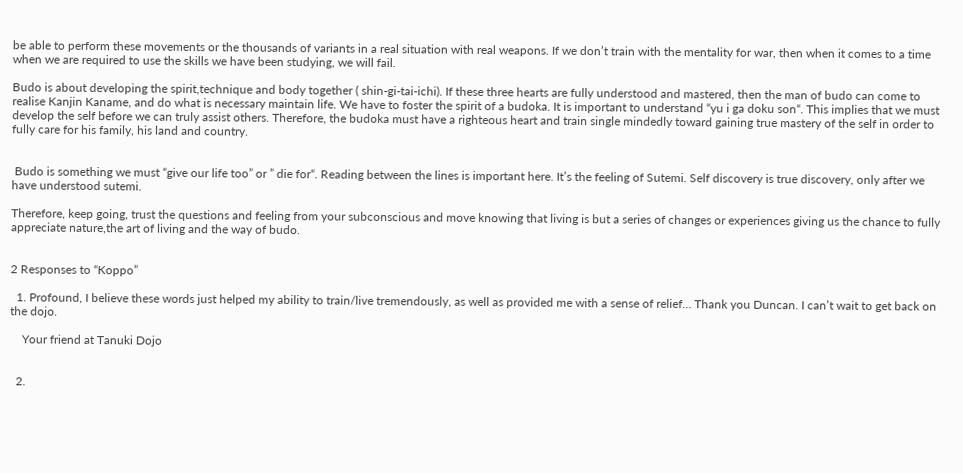be able to perform these movements or the thousands of variants in a real situation with real weapons. If we don’t train with the mentality for war, then when it comes to a time when we are required to use the skills we have been studying, we will fail.

Budo is about developing the spirit,technique and body together ( shin-gi-tai-ichi). If these three hearts are fully understood and mastered, then the man of budo can come to realise Kanjin Kaname, and do what is necessary maintain life. We have to foster the spirit of a budoka. It is important to understand “yu i ga doku son“. This implies that we must develop the self before we can truly assist others. Therefore, the budoka must have a righteous heart and train single mindedly toward gaining true mastery of the self in order to fully care for his family, his land and country.


 Budo is something we must “give our life too” or ” die for“. Reading between the lines is important here. It’s the feeling of Sutemi. Self discovery is true discovery, only after we have understood sutemi.

Therefore, keep going, trust the questions and feeling from your subconscious and move knowing that living is but a series of changes or experiences giving us the chance to fully appreciate nature,the art of living and the way of budo.


2 Responses to “Koppo”

  1. Profound, I believe these words just helped my ability to train/live tremendously, as well as provided me with a sense of relief… Thank you Duncan. I can’t wait to get back on the dojo.

    Your friend at Tanuki Dojo


  2.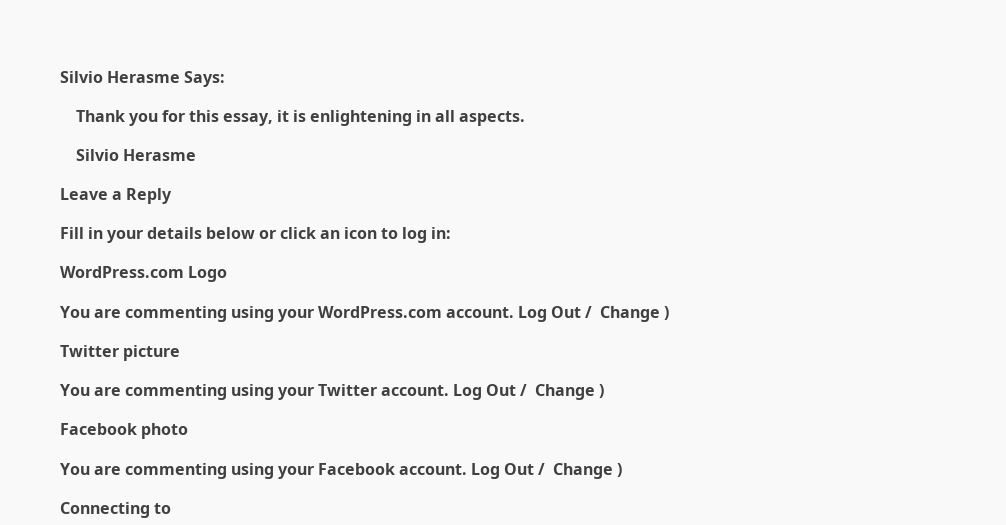Silvio Herasme Says:

    Thank you for this essay, it is enlightening in all aspects.

    Silvio Herasme

Leave a Reply

Fill in your details below or click an icon to log in:

WordPress.com Logo

You are commenting using your WordPress.com account. Log Out /  Change )

Twitter picture

You are commenting using your Twitter account. Log Out /  Change )

Facebook photo

You are commenting using your Facebook account. Log Out /  Change )

Connecting to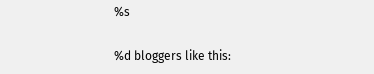%s

%d bloggers like this: